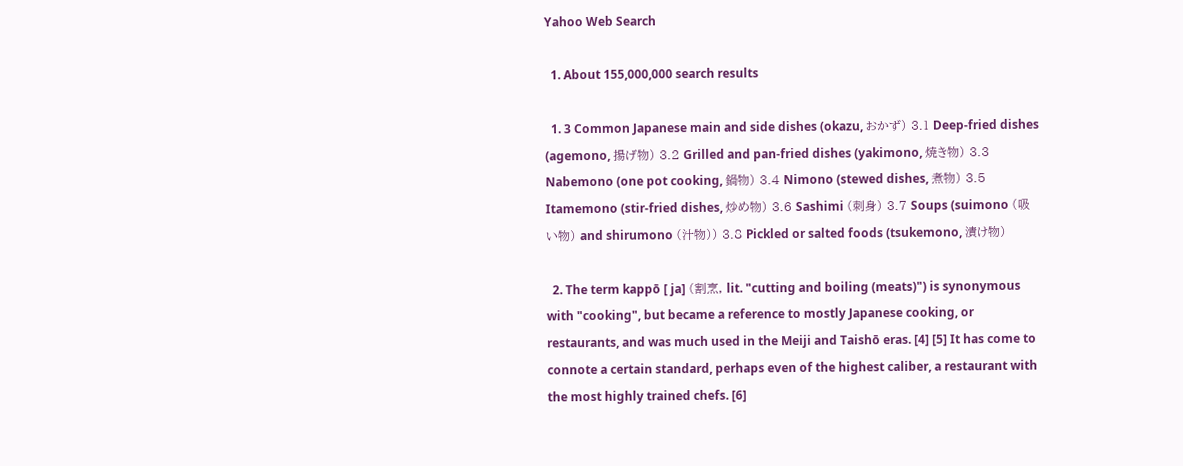Yahoo Web Search

  1. About 155,000,000 search results

  1. 3 Common Japanese main and side dishes (okazu, おかず) 3.1 Deep-fried dishes (agemono, 揚げ物) 3.2 Grilled and pan-fried dishes (yakimono, 焼き物) 3.3 Nabemono (one pot cooking, 鍋物) 3.4 Nimono (stewed dishes, 煮物) 3.5 Itamemono (stir-fried dishes, 炒め物) 3.6 Sashimi (刺身) 3.7 Soups (suimono (吸い物) and shirumono (汁物)) 3.8 Pickled or salted foods (tsukemono, 漬け物)

  2. The term kappō [ ja] (割烹, lit. "cutting and boiling (meats)") is synonymous with "cooking", but became a reference to mostly Japanese cooking, or restaurants, and was much used in the Meiji and Taishō eras. [4] [5] It has come to connote a certain standard, perhaps even of the highest caliber, a restaurant with the most highly trained chefs. [6]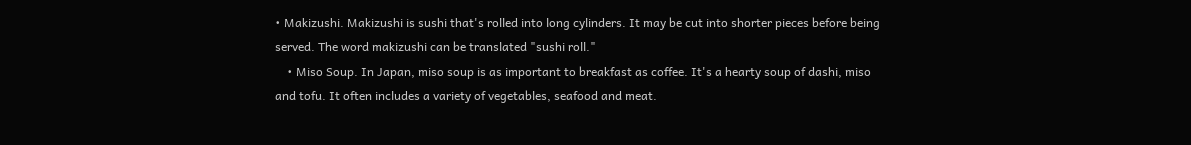• Makizushi. Makizushi is sushi that's rolled into long cylinders. It may be cut into shorter pieces before being served. The word makizushi can be translated "sushi roll."
    • Miso Soup. In Japan, miso soup is as important to breakfast as coffee. It's a hearty soup of dashi, miso and tofu. It often includes a variety of vegetables, seafood and meat.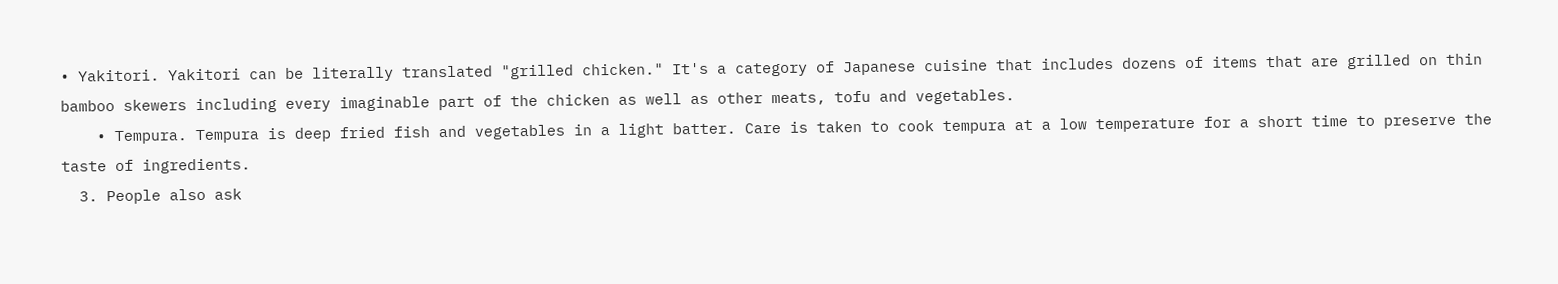• Yakitori. Yakitori can be literally translated "grilled chicken." It's a category of Japanese cuisine that includes dozens of items that are grilled on thin bamboo skewers including every imaginable part of the chicken as well as other meats, tofu and vegetables.
    • Tempura. Tempura is deep fried fish and vegetables in a light batter. Care is taken to cook tempura at a low temperature for a short time to preserve the taste of ingredients.
  3. People also ask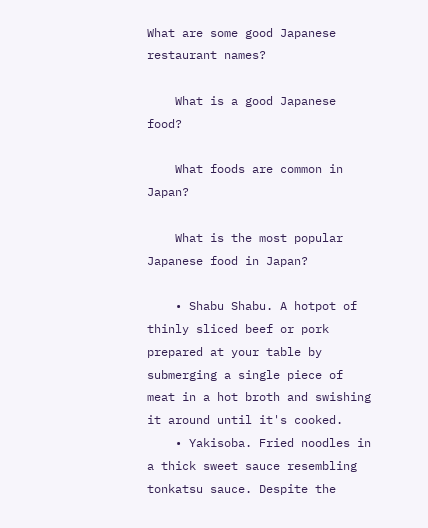What are some good Japanese restaurant names?

    What is a good Japanese food?

    What foods are common in Japan?

    What is the most popular Japanese food in Japan?

    • Shabu Shabu. A hotpot of thinly sliced beef or pork prepared at your table by submerging a single piece of meat in a hot broth and swishing it around until it's cooked.
    • Yakisoba. Fried noodles in a thick sweet sauce resembling tonkatsu sauce. Despite the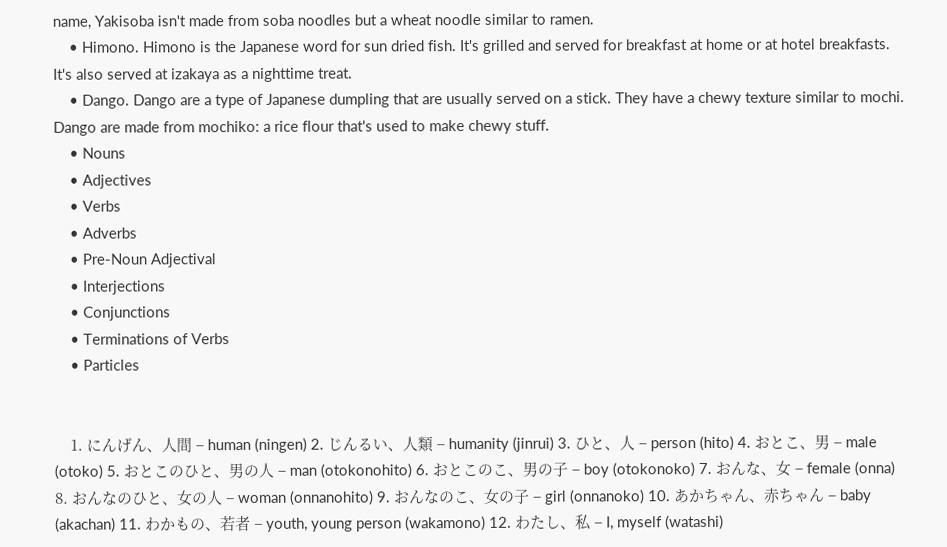name, Yakisoba isn't made from soba noodles but a wheat noodle similar to ramen.
    • Himono. Himono is the Japanese word for sun dried fish. It's grilled and served for breakfast at home or at hotel breakfasts. It's also served at izakaya as a nighttime treat.
    • Dango. Dango are a type of Japanese dumpling that are usually served on a stick. They have a chewy texture similar to mochi. Dango are made from mochiko: a rice flour that's used to make chewy stuff.
    • Nouns
    • Adjectives
    • Verbs
    • Adverbs
    • Pre-Noun Adjectival
    • Interjections
    • Conjunctions
    • Terminations of Verbs
    • Particles


    1. にんげん、人間 – human (ningen) 2. じんるい、人類 – humanity (jinrui) 3. ひと、人 – person (hito) 4. おとこ、男 – male (otoko) 5. おとこのひと、男の人 – man (otokonohito) 6. おとこのこ、男の子 – boy (otokonoko) 7. おんな、女 – female (onna) 8. おんなのひと、女の人 – woman (onnanohito) 9. おんなのこ、女の子 – girl (onnanoko) 10. あかちゃん、赤ちゃん – baby (akachan) 11. わかもの、若者 – youth, young person (wakamono) 12. わたし、私 – I, myself (watashi)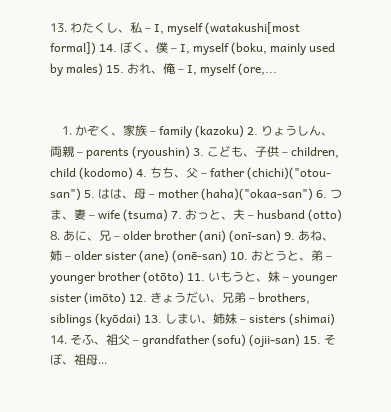13. わたくし、私 – I, myself (watakushi[most formal]) 14. ぼく、僕 – I, myself (boku, mainly used by males) 15. おれ、俺 – I, myself (ore,...


    1. かぞく、家族 – family (kazoku) 2. りょうしん、両親 – parents (ryoushin) 3. こども、子供 – children, child (kodomo) 4. ちち、父 – father (chichi)("otou-san") 5. はは、母 – mother (haha)("okaa-san") 6. つま、妻 – wife (tsuma) 7. おっと、夫 – husband (otto) 8. あに、兄 – older brother (ani) (onī-san) 9. あね、姉 – older sister (ane) (onē-san) 10. おとうと、弟 – younger brother (otōto) 11. いもうと、妹 – younger sister (imōto) 12. きょうだい、兄弟 – brothers, siblings (kyōdai) 13. しまい、姉妹 – sisters (shimai) 14. そふ、祖父 – grandfather (sofu) (ojii-san) 15. そぼ、祖母...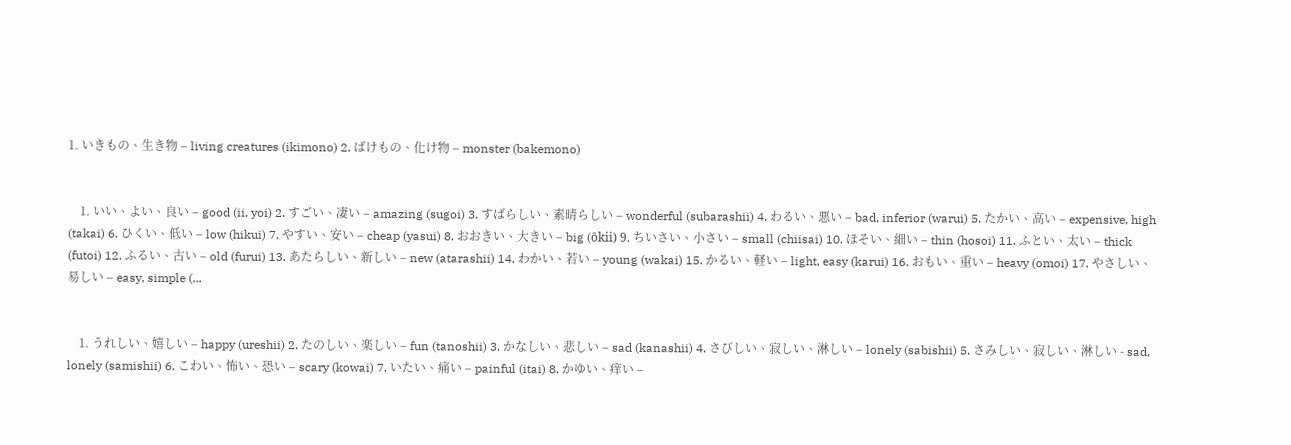1. いきもの、生き物 – living creatures (ikimono) 2. ばけもの、化け物 – monster (bakemono)


    1. いい、よい、良い – good (ii, yoi) 2. すごい、凄い – amazing (sugoi) 3. すばらしい、素晴らしい – wonderful (subarashii) 4. わるい、悪い – bad, inferior (warui) 5. たかい、高い – expensive, high (takai) 6. ひくい、低い – low (hikui) 7. やすい、安い – cheap (yasui) 8. おおきい、大きい – big (ōkii) 9. ちいさい、小さい – small (chiisai) 10. ほそい、細い – thin (hosoi) 11. ふとい、太い – thick (futoi) 12. ふるい、古い – old (furui) 13. あたらしい、新しい – new (atarashii) 14. わかい、若い – young (wakai) 15. かるい、軽い – light, easy (karui) 16. おもい、重い – heavy (omoi) 17. やさしい、易しい – easy, simple (...


    1. うれしい、嬉しい – happy (ureshii) 2. たのしい、楽しい – fun (tanoshii) 3. かなしい、悲しい – sad (kanashii) 4. さびしい、寂しい、淋しい – lonely (sabishii) 5. さみしい、寂しい、淋しい - sad, lonely (samishii) 6. こわい、怖い、恐い – scary (kowai) 7. いたい、痛い – painful (itai) 8. かゆい、痒い –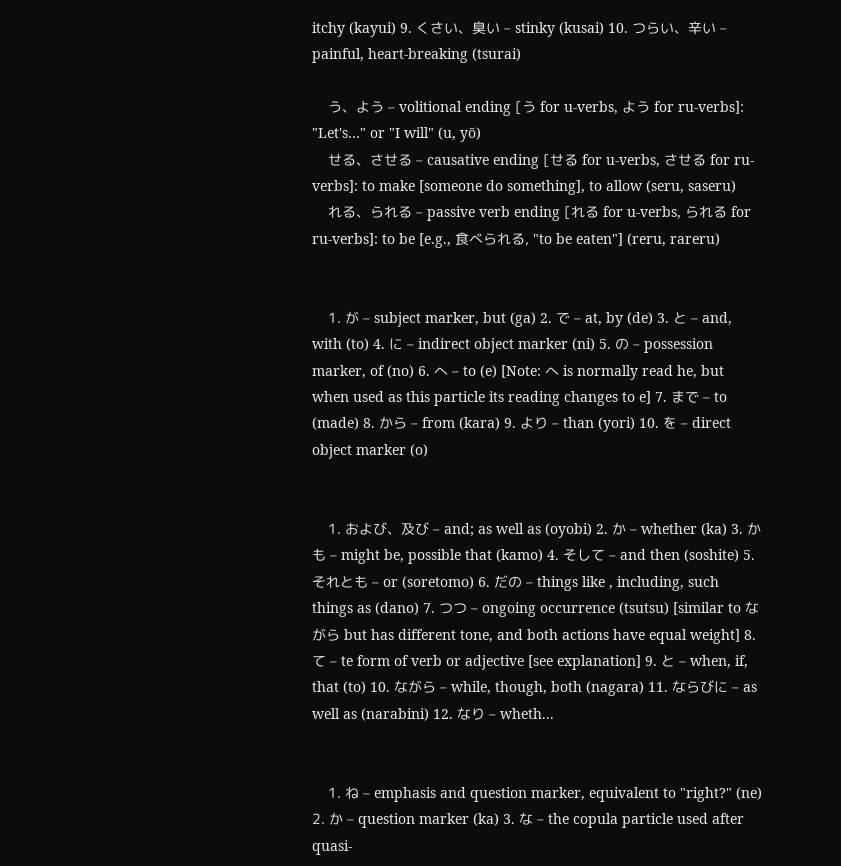itchy (kayui) 9. くさい、臭い – stinky (kusai) 10. つらい、辛い – painful, heart-breaking (tsurai)

    う、よう – volitional ending [う for u-verbs, よう for ru-verbs]: "Let's…" or "I will" (u, yō)
    せる、させる – causative ending [せる for u-verbs, させる for ru-verbs]: to make [someone do something], to allow (seru, saseru)
    れる、られる – passive verb ending [れる for u-verbs, られる for ru-verbs]: to be [e.g., 食べられる, "to be eaten"] (reru, rareru)


    1. が – subject marker, but (ga) 2. で – at, by (de) 3. と – and, with (to) 4. に – indirect object marker (ni) 5. の – possession marker, of (no) 6. へ – to (e) [Note: へ is normally read he, but when used as this particle its reading changes to e] 7. まで – to (made) 8. から – from (kara) 9. より – than (yori) 10. を – direct object marker (o)


    1. および、及び – and; as well as (oyobi) 2. か – whether (ka) 3. かも – might be, possible that (kamo) 4. そして – and then (soshite) 5. それとも – or (soretomo) 6. だの – things like , including, such things as (dano) 7. つつ – ongoing occurrence (tsutsu) [similar to ながら but has different tone, and both actions have equal weight] 8. て – te form of verb or adjective [see explanation] 9. と – when, if, that (to) 10. ながら – while, though, both (nagara) 11. ならびに – as well as (narabini) 12. なり – wheth...


    1. ね – emphasis and question marker, equivalent to "right?" (ne) 2. か – question marker (ka) 3. な – the copula particle used after quasi-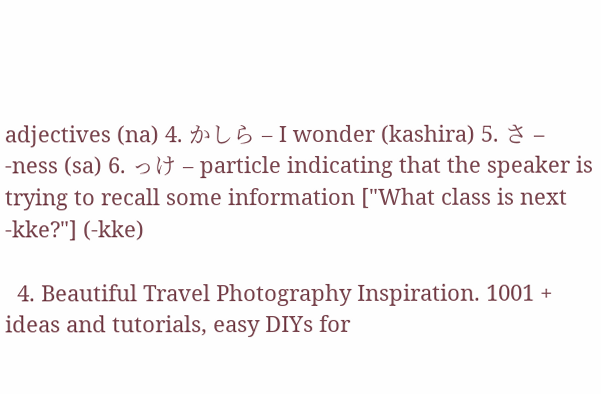adjectives (na) 4. かしら – I wonder (kashira) 5. さ – -ness (sa) 6. っけ – particle indicating that the speaker is trying to recall some information ["What class is next -kke?"] (-kke)

  4. Beautiful Travel Photography Inspiration. 1001 + ideas and tutorials, easy DIYs for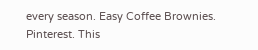every season. Easy Coffee Brownies. Pinterest. This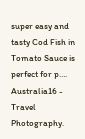super easy and tasty Cod Fish in Tomato Sauce is perfect for p…. Australia16 - Travel Photography.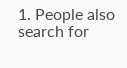1. People also search for